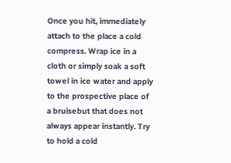Once you hit, immediately attach to the place a cold compress. Wrap ice in a cloth or simply soak a soft towel in ice water and apply to the prospective place of a bruisebut that does not always appear instantly. Try to hold a cold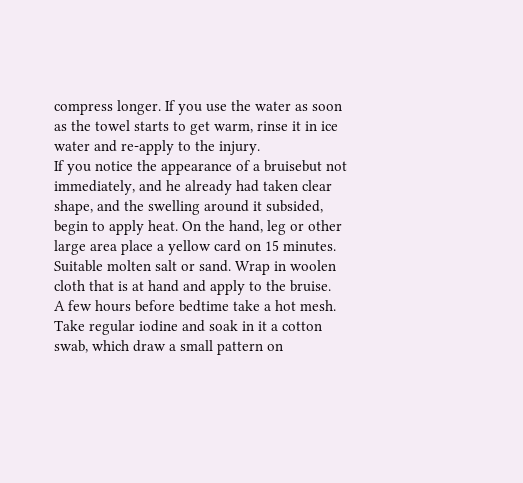compress longer. If you use the water as soon as the towel starts to get warm, rinse it in ice water and re-apply to the injury.
If you notice the appearance of a bruisebut not immediately, and he already had taken clear shape, and the swelling around it subsided, begin to apply heat. On the hand, leg or other large area place a yellow card on 15 minutes. Suitable molten salt or sand. Wrap in woolen cloth that is at hand and apply to the bruise.
A few hours before bedtime take a hot mesh. Take regular iodine and soak in it a cotton swab, which draw a small pattern on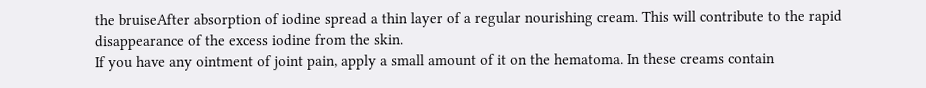the bruiseAfter absorption of iodine spread a thin layer of a regular nourishing cream. This will contribute to the rapid disappearance of the excess iodine from the skin.
If you have any ointment of joint pain, apply a small amount of it on the hematoma. In these creams contain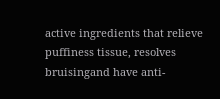active ingredients that relieve puffiness tissue, resolves bruisingand have anti-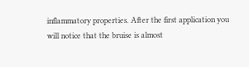inflammatory properties. After the first application you will notice that the bruise is almost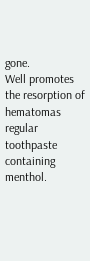gone.
Well promotes the resorption of hematomas regular toothpaste containing menthol.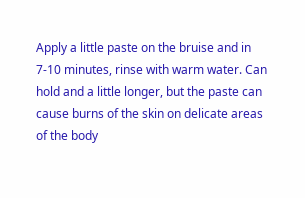Apply a little paste on the bruise and in 7-10 minutes, rinse with warm water. Can hold and a little longer, but the paste can cause burns of the skin on delicate areas of the body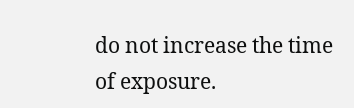do not increase the time of exposure.